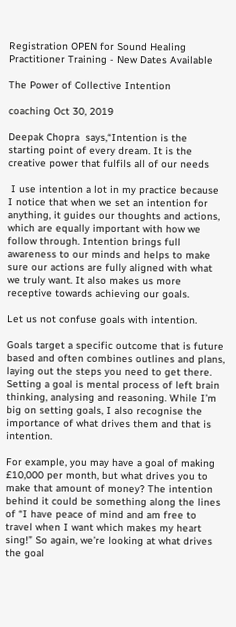Registration OPEN for Sound Healing Practitioner Training - New Dates Available

The Power of Collective Intention

coaching Oct 30, 2019

Deepak Chopra  says,“Intention is the starting point of every dream. It is the creative power that fulfils all of our needs

 I use intention a lot in my practice because I notice that when we set an intention for anything, it guides our thoughts and actions, which are equally important with how we follow through. Intention brings full awareness to our minds and helps to make sure our actions are fully aligned with what we truly want. It also makes us more receptive towards achieving our goals.

Let us not confuse goals with intention.

Goals target a specific outcome that is future based and often combines outlines and plans, laying out the steps you need to get there. Setting a goal is mental process of left brain thinking, analysing and reasoning. While I’m big on setting goals, I also recognise the importance of what drives them and that is intention.

For example, you may have a goal of making £10,000 per month, but what drives you to make that amount of money? The intention behind it could be something along the lines of “I have peace of mind and am free to travel when I want which makes my heart sing!” So again, we’re looking at what drives the goal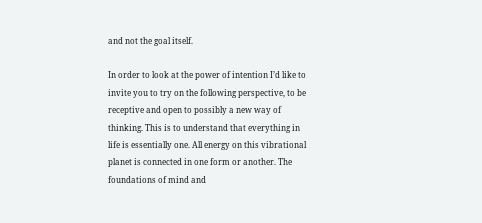and not the goal itself.

In order to look at the power of intention I’d like to invite you to try on the following perspective, to be receptive and open to possibly a new way of thinking. This is to understand that everything in life is essentially one. All energy on this vibrational planet is connected in one form or another. The foundations of mind and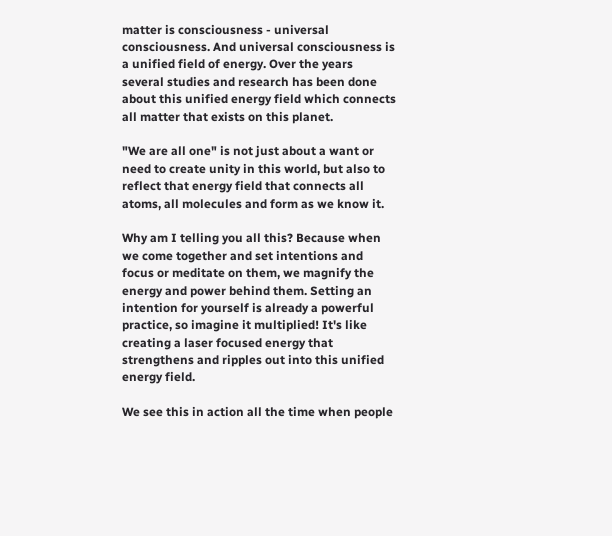matter is consciousness - universal consciousness. And universal consciousness is a unified field of energy. Over the years several studies and research has been done about this unified energy field which connects all matter that exists on this planet.

"We are all one" is not just about a want or need to create unity in this world, but also to reflect that energy field that connects all atoms, all molecules and form as we know it.

Why am I telling you all this? Because when we come together and set intentions and focus or meditate on them, we magnify the energy and power behind them. Setting an intention for yourself is already a powerful practice, so imagine it multiplied! It's like creating a laser focused energy that strengthens and ripples out into this unified energy field.

We see this in action all the time when people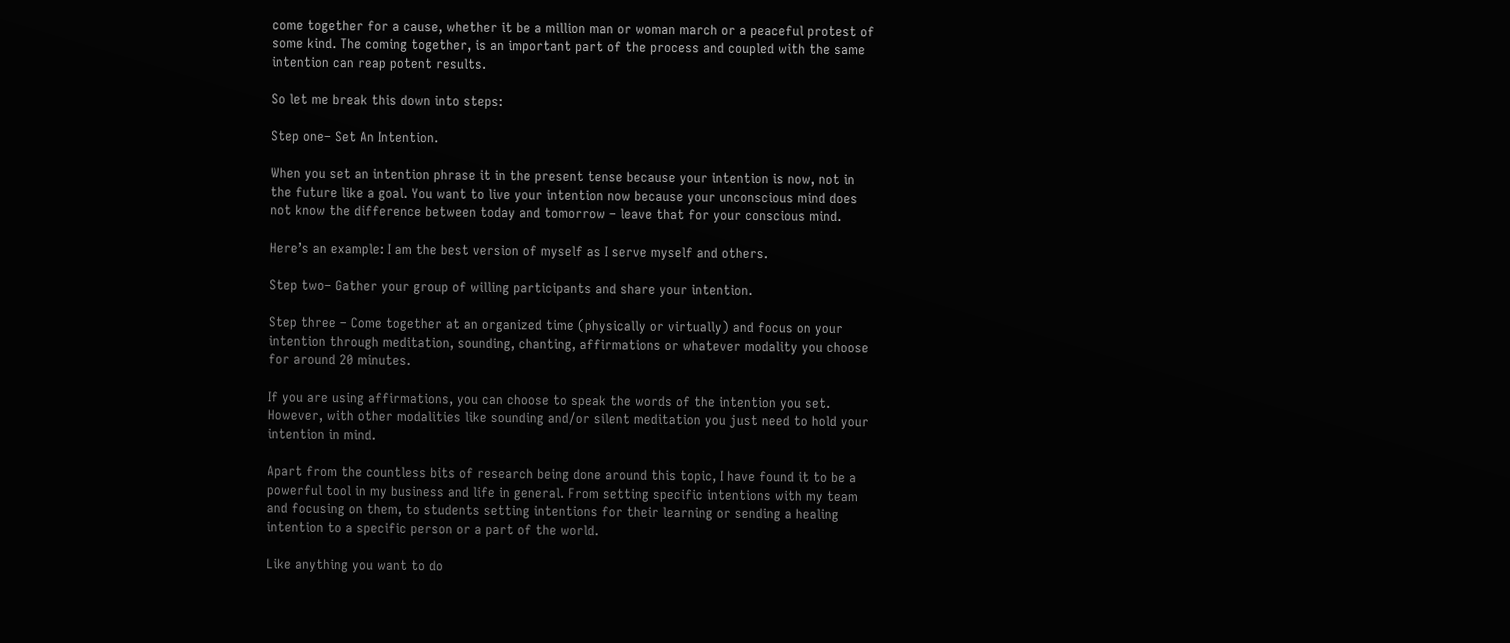come together for a cause, whether it be a million man or woman march or a peaceful protest of some kind. The coming together, is an important part of the process and coupled with the same intention can reap potent results.

So let me break this down into steps:

Step one– Set An Intention.

When you set an intention phrase it in the present tense because your intention is now, not in the future like a goal. You want to live your intention now because your unconscious mind does not know the difference between today and tomorrow – leave that for your conscious mind.

Here’s an example: I am the best version of myself as I serve myself and others.

Step two– Gather your group of willing participants and share your intention.

Step three – Come together at an organized time (physically or virtually) and focus on your intention through meditation, sounding, chanting, affirmations or whatever modality you choose for around 20 minutes.

If you are using affirmations, you can choose to speak the words of the intention you set. However, with other modalities like sounding and/or silent meditation you just need to hold your intention in mind.

Apart from the countless bits of research being done around this topic, I have found it to be a powerful tool in my business and life in general. From setting specific intentions with my team and focusing on them, to students setting intentions for their learning or sending a healing intention to a specific person or a part of the world.

Like anything you want to do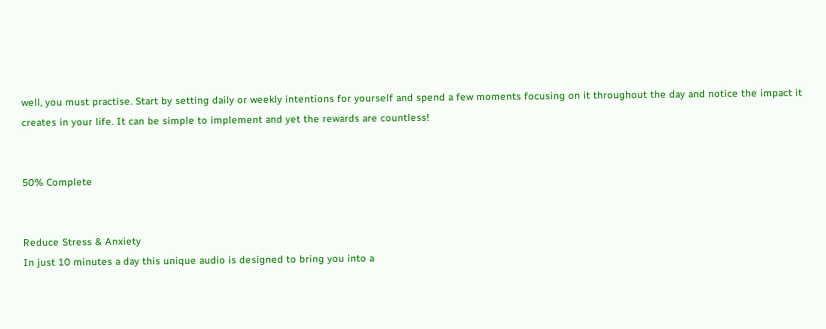well, you must practise. Start by setting daily or weekly intentions for yourself and spend a few moments focusing on it throughout the day and notice the impact it creates in your life. It can be simple to implement and yet the rewards are countless!


50% Complete


Reduce Stress & Anxiety
In just 10 minutes a day this unique audio is designed to bring you into a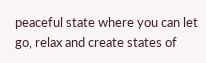peaceful state where you can let go, relax and create states of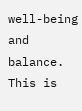well-being and balance. This is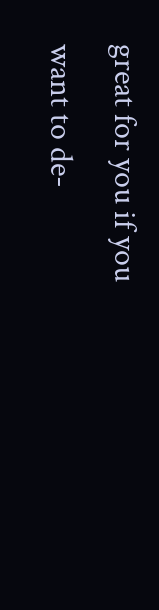great for you if you want to de-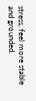stress, feel more stable and grounded.